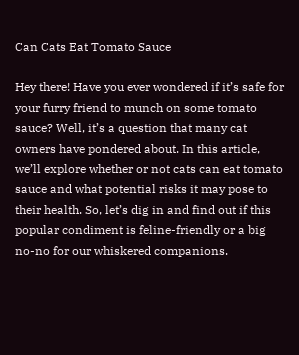Can Cats Eat Tomato Sauce

Hey there! Have you ever wondered if it’s safe for your furry friend to munch on some tomato sauce? Well, it’s a question that many cat owners have pondered about. In this article, we’ll explore whether or not cats can eat tomato sauce and what potential risks it may pose to their health. So, let’s dig in and find out if this popular condiment is feline-friendly or a big no-no for our whiskered companions.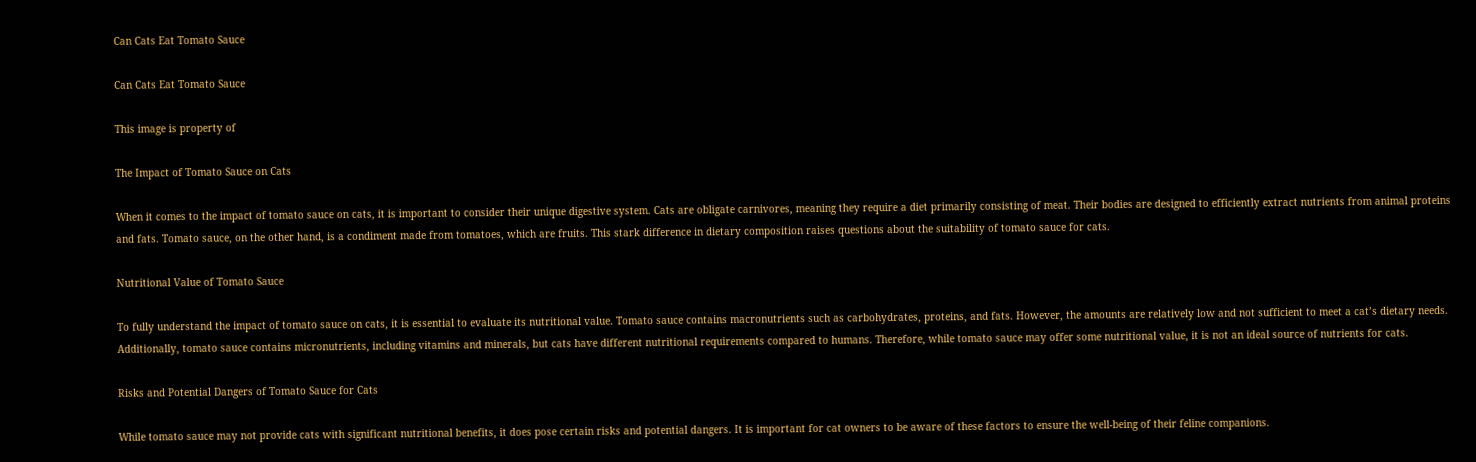Can Cats Eat Tomato Sauce

Can Cats Eat Tomato Sauce

This image is property of

The Impact of Tomato Sauce on Cats

When it comes to the impact of tomato sauce on cats, it is important to consider their unique digestive system. Cats are obligate carnivores, meaning they require a diet primarily consisting of meat. Their bodies are designed to efficiently extract nutrients from animal proteins and fats. Tomato sauce, on the other hand, is a condiment made from tomatoes, which are fruits. This stark difference in dietary composition raises questions about the suitability of tomato sauce for cats.

Nutritional Value of Tomato Sauce

To fully understand the impact of tomato sauce on cats, it is essential to evaluate its nutritional value. Tomato sauce contains macronutrients such as carbohydrates, proteins, and fats. However, the amounts are relatively low and not sufficient to meet a cat’s dietary needs. Additionally, tomato sauce contains micronutrients, including vitamins and minerals, but cats have different nutritional requirements compared to humans. Therefore, while tomato sauce may offer some nutritional value, it is not an ideal source of nutrients for cats.

Risks and Potential Dangers of Tomato Sauce for Cats

While tomato sauce may not provide cats with significant nutritional benefits, it does pose certain risks and potential dangers. It is important for cat owners to be aware of these factors to ensure the well-being of their feline companions.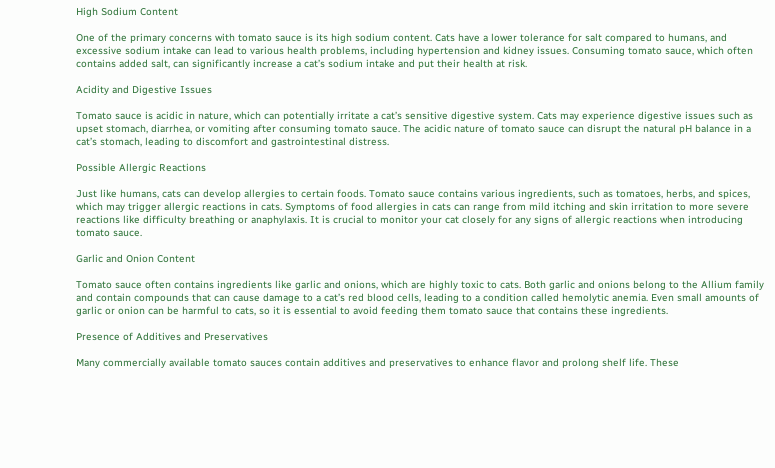High Sodium Content

One of the primary concerns with tomato sauce is its high sodium content. Cats have a lower tolerance for salt compared to humans, and excessive sodium intake can lead to various health problems, including hypertension and kidney issues. Consuming tomato sauce, which often contains added salt, can significantly increase a cat’s sodium intake and put their health at risk.

Acidity and Digestive Issues

Tomato sauce is acidic in nature, which can potentially irritate a cat’s sensitive digestive system. Cats may experience digestive issues such as upset stomach, diarrhea, or vomiting after consuming tomato sauce. The acidic nature of tomato sauce can disrupt the natural pH balance in a cat’s stomach, leading to discomfort and gastrointestinal distress.

Possible Allergic Reactions

Just like humans, cats can develop allergies to certain foods. Tomato sauce contains various ingredients, such as tomatoes, herbs, and spices, which may trigger allergic reactions in cats. Symptoms of food allergies in cats can range from mild itching and skin irritation to more severe reactions like difficulty breathing or anaphylaxis. It is crucial to monitor your cat closely for any signs of allergic reactions when introducing tomato sauce.

Garlic and Onion Content

Tomato sauce often contains ingredients like garlic and onions, which are highly toxic to cats. Both garlic and onions belong to the Allium family and contain compounds that can cause damage to a cat’s red blood cells, leading to a condition called hemolytic anemia. Even small amounts of garlic or onion can be harmful to cats, so it is essential to avoid feeding them tomato sauce that contains these ingredients.

Presence of Additives and Preservatives

Many commercially available tomato sauces contain additives and preservatives to enhance flavor and prolong shelf life. These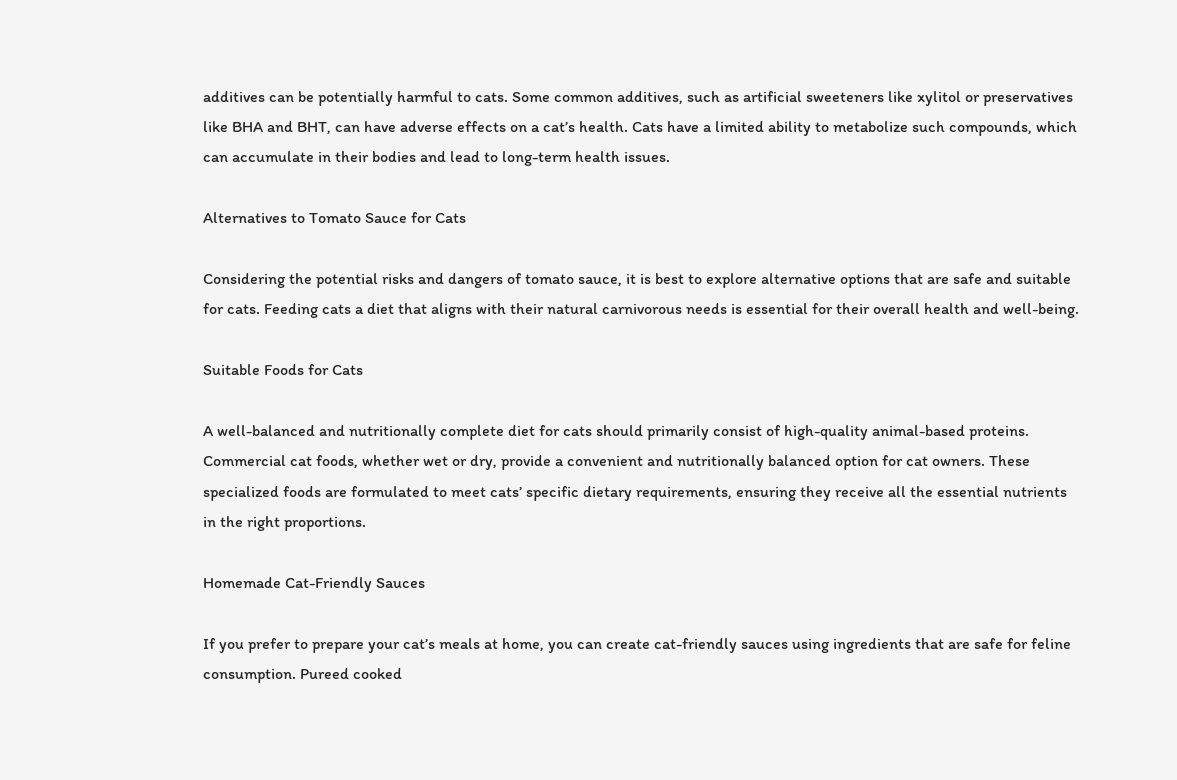additives can be potentially harmful to cats. Some common additives, such as artificial sweeteners like xylitol or preservatives like BHA and BHT, can have adverse effects on a cat’s health. Cats have a limited ability to metabolize such compounds, which can accumulate in their bodies and lead to long-term health issues.

Alternatives to Tomato Sauce for Cats

Considering the potential risks and dangers of tomato sauce, it is best to explore alternative options that are safe and suitable for cats. Feeding cats a diet that aligns with their natural carnivorous needs is essential for their overall health and well-being.

Suitable Foods for Cats

A well-balanced and nutritionally complete diet for cats should primarily consist of high-quality animal-based proteins. Commercial cat foods, whether wet or dry, provide a convenient and nutritionally balanced option for cat owners. These specialized foods are formulated to meet cats’ specific dietary requirements, ensuring they receive all the essential nutrients in the right proportions.

Homemade Cat-Friendly Sauces

If you prefer to prepare your cat’s meals at home, you can create cat-friendly sauces using ingredients that are safe for feline consumption. Pureed cooked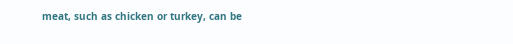meat, such as chicken or turkey, can be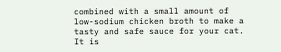combined with a small amount of low-sodium chicken broth to make a tasty and safe sauce for your cat. It is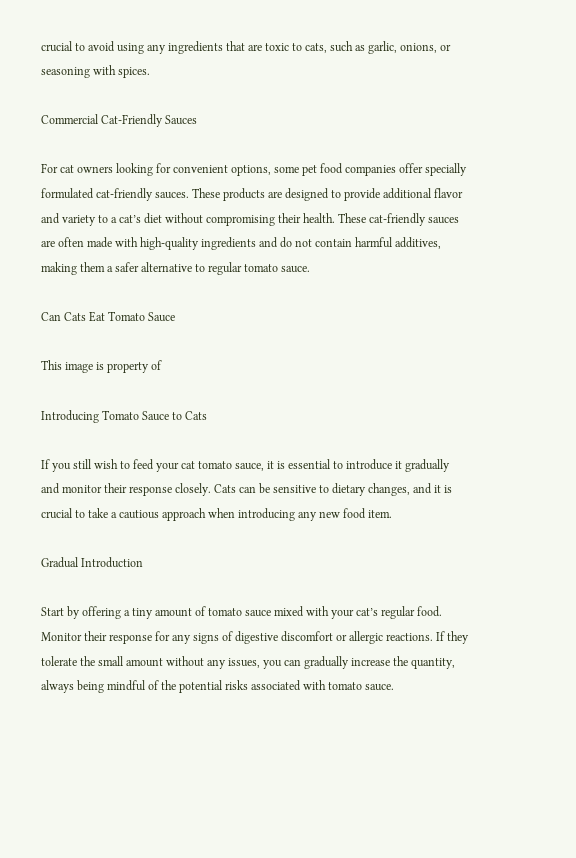crucial to avoid using any ingredients that are toxic to cats, such as garlic, onions, or seasoning with spices.

Commercial Cat-Friendly Sauces

For cat owners looking for convenient options, some pet food companies offer specially formulated cat-friendly sauces. These products are designed to provide additional flavor and variety to a cat’s diet without compromising their health. These cat-friendly sauces are often made with high-quality ingredients and do not contain harmful additives, making them a safer alternative to regular tomato sauce.

Can Cats Eat Tomato Sauce

This image is property of

Introducing Tomato Sauce to Cats

If you still wish to feed your cat tomato sauce, it is essential to introduce it gradually and monitor their response closely. Cats can be sensitive to dietary changes, and it is crucial to take a cautious approach when introducing any new food item.

Gradual Introduction

Start by offering a tiny amount of tomato sauce mixed with your cat’s regular food. Monitor their response for any signs of digestive discomfort or allergic reactions. If they tolerate the small amount without any issues, you can gradually increase the quantity, always being mindful of the potential risks associated with tomato sauce.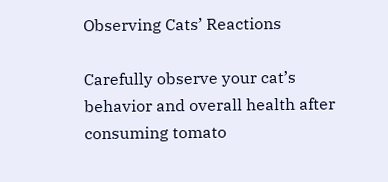Observing Cats’ Reactions

Carefully observe your cat’s behavior and overall health after consuming tomato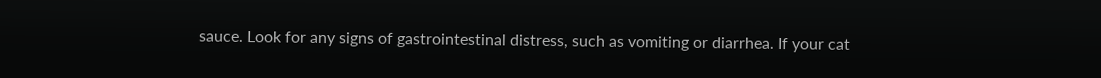sauce. Look for any signs of gastrointestinal distress, such as vomiting or diarrhea. If your cat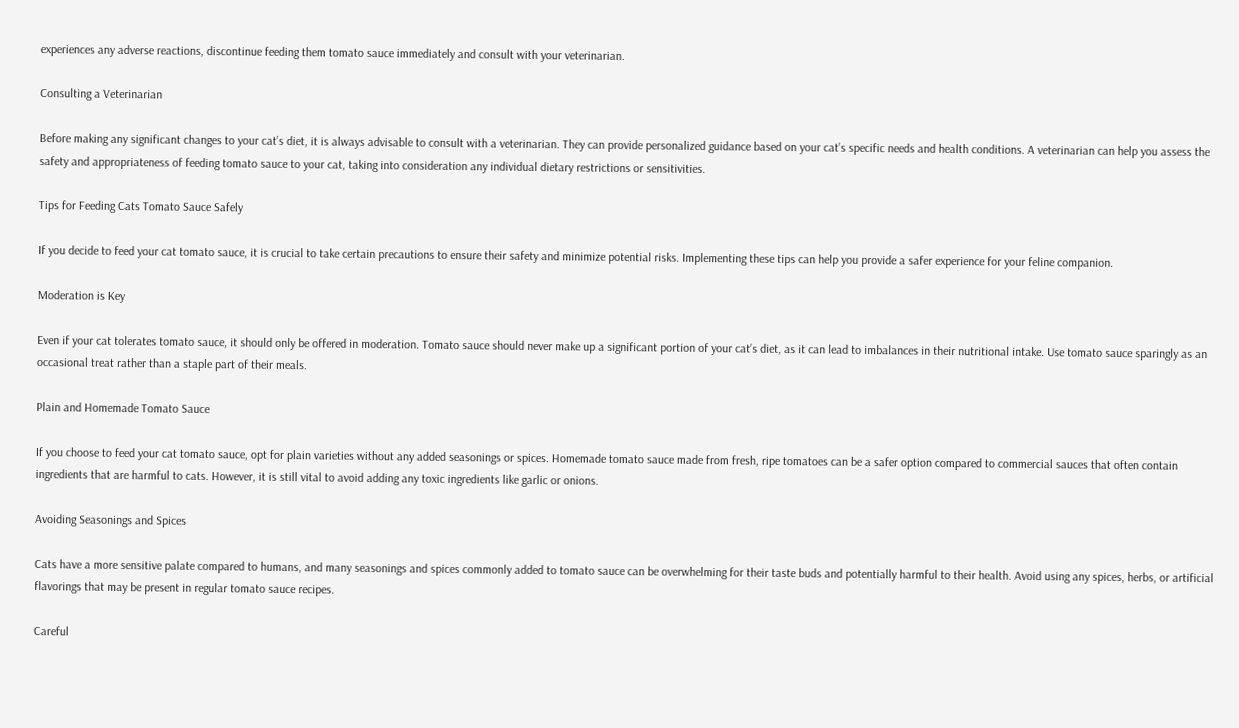experiences any adverse reactions, discontinue feeding them tomato sauce immediately and consult with your veterinarian.

Consulting a Veterinarian

Before making any significant changes to your cat’s diet, it is always advisable to consult with a veterinarian. They can provide personalized guidance based on your cat’s specific needs and health conditions. A veterinarian can help you assess the safety and appropriateness of feeding tomato sauce to your cat, taking into consideration any individual dietary restrictions or sensitivities.

Tips for Feeding Cats Tomato Sauce Safely

If you decide to feed your cat tomato sauce, it is crucial to take certain precautions to ensure their safety and minimize potential risks. Implementing these tips can help you provide a safer experience for your feline companion.

Moderation is Key

Even if your cat tolerates tomato sauce, it should only be offered in moderation. Tomato sauce should never make up a significant portion of your cat’s diet, as it can lead to imbalances in their nutritional intake. Use tomato sauce sparingly as an occasional treat rather than a staple part of their meals.

Plain and Homemade Tomato Sauce

If you choose to feed your cat tomato sauce, opt for plain varieties without any added seasonings or spices. Homemade tomato sauce made from fresh, ripe tomatoes can be a safer option compared to commercial sauces that often contain ingredients that are harmful to cats. However, it is still vital to avoid adding any toxic ingredients like garlic or onions.

Avoiding Seasonings and Spices

Cats have a more sensitive palate compared to humans, and many seasonings and spices commonly added to tomato sauce can be overwhelming for their taste buds and potentially harmful to their health. Avoid using any spices, herbs, or artificial flavorings that may be present in regular tomato sauce recipes.

Careful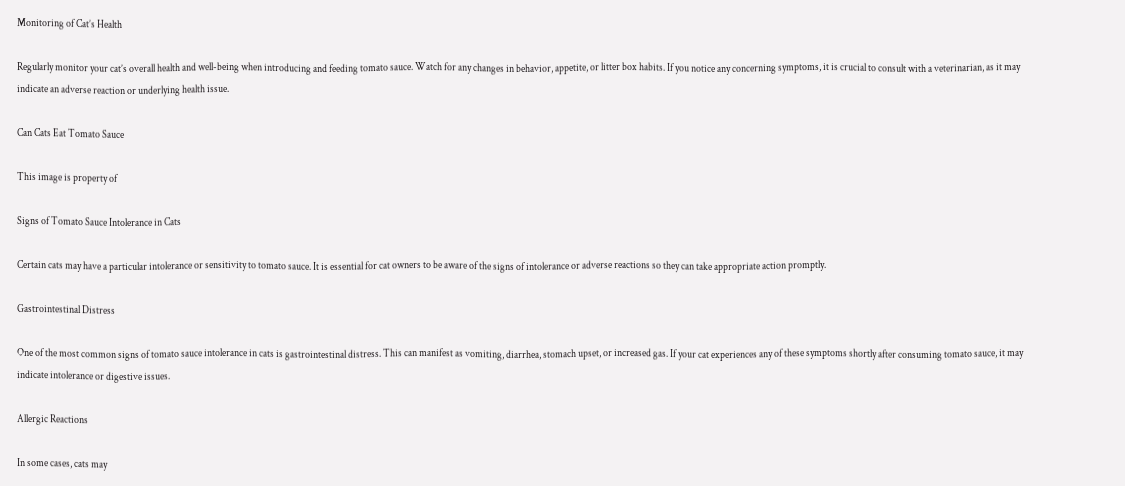Monitoring of Cat’s Health

Regularly monitor your cat’s overall health and well-being when introducing and feeding tomato sauce. Watch for any changes in behavior, appetite, or litter box habits. If you notice any concerning symptoms, it is crucial to consult with a veterinarian, as it may indicate an adverse reaction or underlying health issue.

Can Cats Eat Tomato Sauce

This image is property of

Signs of Tomato Sauce Intolerance in Cats

Certain cats may have a particular intolerance or sensitivity to tomato sauce. It is essential for cat owners to be aware of the signs of intolerance or adverse reactions so they can take appropriate action promptly.

Gastrointestinal Distress

One of the most common signs of tomato sauce intolerance in cats is gastrointestinal distress. This can manifest as vomiting, diarrhea, stomach upset, or increased gas. If your cat experiences any of these symptoms shortly after consuming tomato sauce, it may indicate intolerance or digestive issues.

Allergic Reactions

In some cases, cats may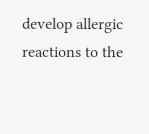develop allergic reactions to the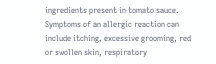ingredients present in tomato sauce. Symptoms of an allergic reaction can include itching, excessive grooming, red or swollen skin, respiratory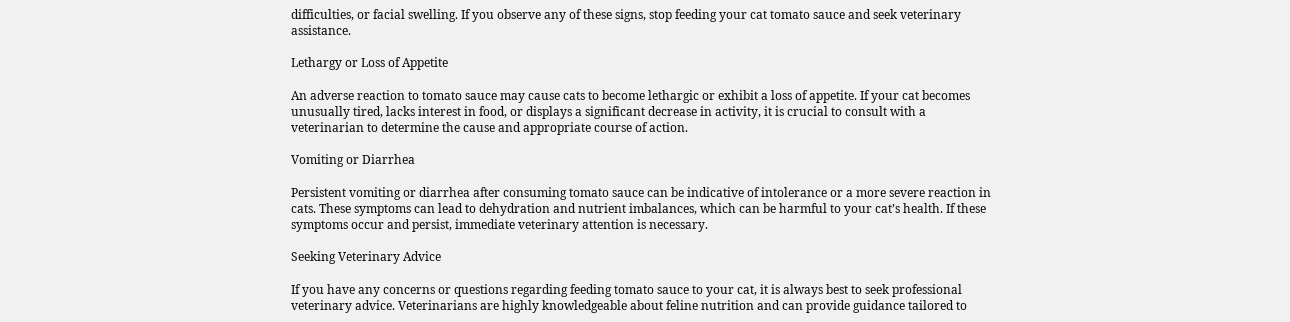difficulties, or facial swelling. If you observe any of these signs, stop feeding your cat tomato sauce and seek veterinary assistance.

Lethargy or Loss of Appetite

An adverse reaction to tomato sauce may cause cats to become lethargic or exhibit a loss of appetite. If your cat becomes unusually tired, lacks interest in food, or displays a significant decrease in activity, it is crucial to consult with a veterinarian to determine the cause and appropriate course of action.

Vomiting or Diarrhea

Persistent vomiting or diarrhea after consuming tomato sauce can be indicative of intolerance or a more severe reaction in cats. These symptoms can lead to dehydration and nutrient imbalances, which can be harmful to your cat’s health. If these symptoms occur and persist, immediate veterinary attention is necessary.

Seeking Veterinary Advice

If you have any concerns or questions regarding feeding tomato sauce to your cat, it is always best to seek professional veterinary advice. Veterinarians are highly knowledgeable about feline nutrition and can provide guidance tailored to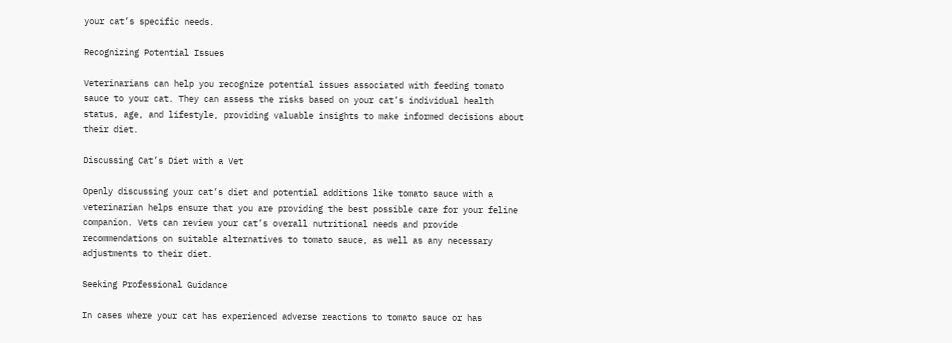your cat’s specific needs.

Recognizing Potential Issues

Veterinarians can help you recognize potential issues associated with feeding tomato sauce to your cat. They can assess the risks based on your cat’s individual health status, age, and lifestyle, providing valuable insights to make informed decisions about their diet.

Discussing Cat’s Diet with a Vet

Openly discussing your cat’s diet and potential additions like tomato sauce with a veterinarian helps ensure that you are providing the best possible care for your feline companion. Vets can review your cat’s overall nutritional needs and provide recommendations on suitable alternatives to tomato sauce, as well as any necessary adjustments to their diet.

Seeking Professional Guidance

In cases where your cat has experienced adverse reactions to tomato sauce or has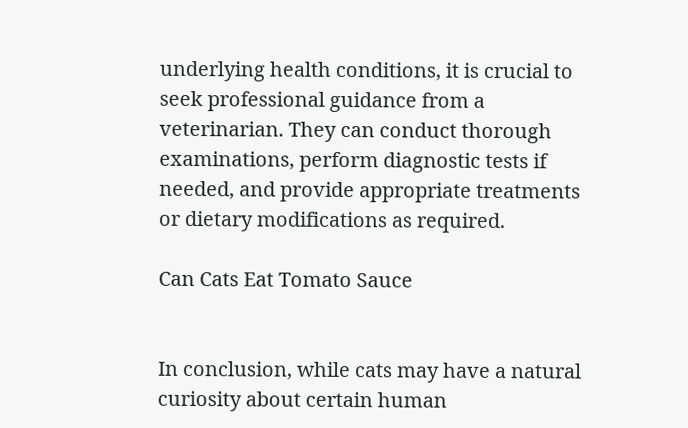underlying health conditions, it is crucial to seek professional guidance from a veterinarian. They can conduct thorough examinations, perform diagnostic tests if needed, and provide appropriate treatments or dietary modifications as required.

Can Cats Eat Tomato Sauce


In conclusion, while cats may have a natural curiosity about certain human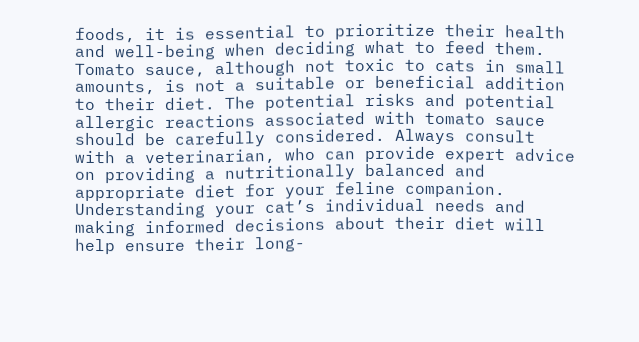foods, it is essential to prioritize their health and well-being when deciding what to feed them. Tomato sauce, although not toxic to cats in small amounts, is not a suitable or beneficial addition to their diet. The potential risks and potential allergic reactions associated with tomato sauce should be carefully considered. Always consult with a veterinarian, who can provide expert advice on providing a nutritionally balanced and appropriate diet for your feline companion. Understanding your cat’s individual needs and making informed decisions about their diet will help ensure their long-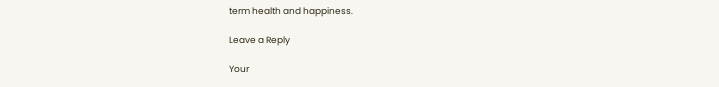term health and happiness.

Leave a Reply

Your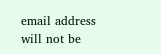email address will not be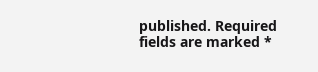published. Required fields are marked *